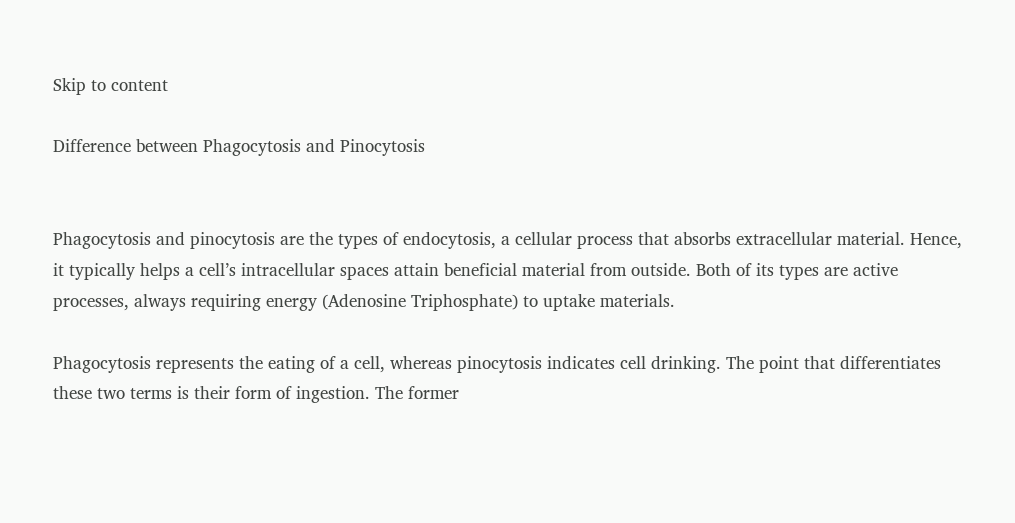Skip to content

Difference between Phagocytosis and Pinocytosis


Phagocytosis and pinocytosis are the types of endocytosis, a cellular process that absorbs extracellular material. Hence, it typically helps a cell’s intracellular spaces attain beneficial material from outside. Both of its types are active processes, always requiring energy (Adenosine Triphosphate) to uptake materials.

Phagocytosis represents the eating of a cell, whereas pinocytosis indicates cell drinking. The point that differentiates these two terms is their form of ingestion. The former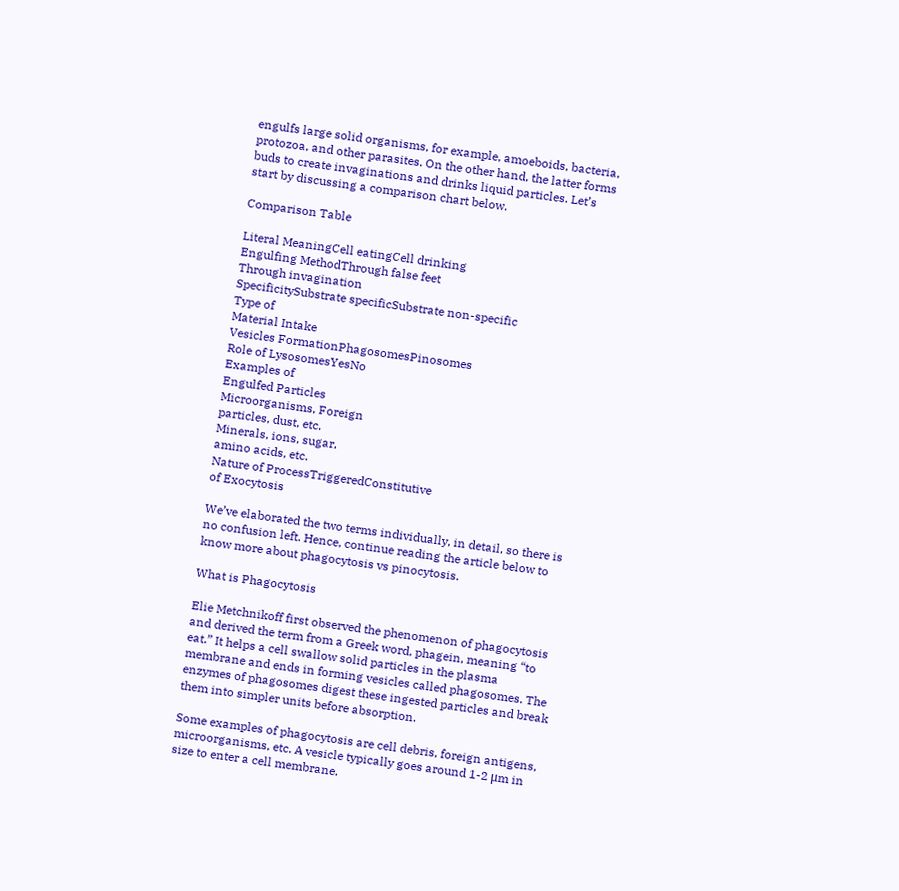engulfs large solid organisms, for example, amoeboids, bacteria, protozoa, and other parasites. On the other hand, the latter forms buds to create invaginations and drinks liquid particles. Let’s start by discussing a comparison chart below.

Comparison Table

Literal MeaningCell eatingCell drinking
Engulfing MethodThrough false feet
Through invagination
SpecificitySubstrate specificSubstrate non-specific
Type of
Material Intake
Vesicles FormationPhagosomesPinosomes
Role of LysosomesYesNo
Examples of
Engulfed Particles
Microorganisms, Foreign
particles, dust, etc.
Minerals, ions, sugar,
amino acids, etc.
Nature of ProcessTriggeredConstitutive
of Exocytosis

We’ve elaborated the two terms individually, in detail, so there is no confusion left. Hence, continue reading the article below to know more about phagocytosis vs pinocytosis.

What is Phagocytosis

Elie Metchnikoff first observed the phenomenon of phagocytosis and derived the term from a Greek word, phagein, meaning “to eat.” It helps a cell swallow solid particles in the plasma membrane and ends in forming vesicles called phagosomes. The enzymes of phagosomes digest these ingested particles and break them into simpler units before absorption.

Some examples of phagocytosis are cell debris, foreign antigens, microorganisms, etc. A vesicle typically goes around 1-2 μm in size to enter a cell membrane.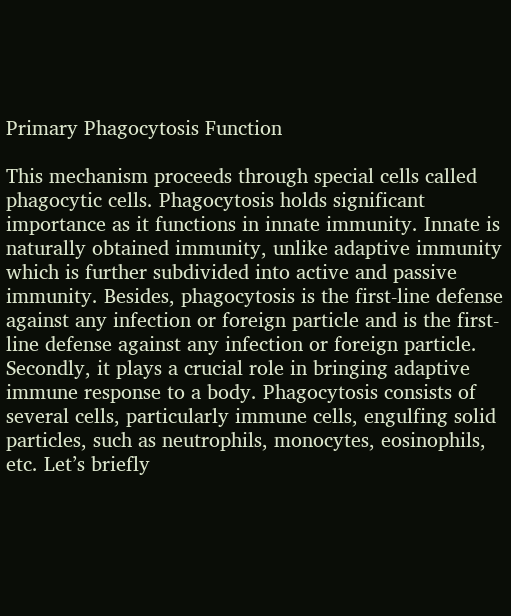Primary Phagocytosis Function

This mechanism proceeds through special cells called phagocytic cells. Phagocytosis holds significant importance as it functions in innate immunity. Innate is naturally obtained immunity, unlike adaptive immunity which is further subdivided into active and passive immunity. Besides, phagocytosis is the first-line defense against any infection or foreign particle and is the first-line defense against any infection or foreign particle. Secondly, it plays a crucial role in bringing adaptive immune response to a body. Phagocytosis consists of several cells, particularly immune cells, engulfing solid particles, such as neutrophils, monocytes, eosinophils, etc. Let’s briefly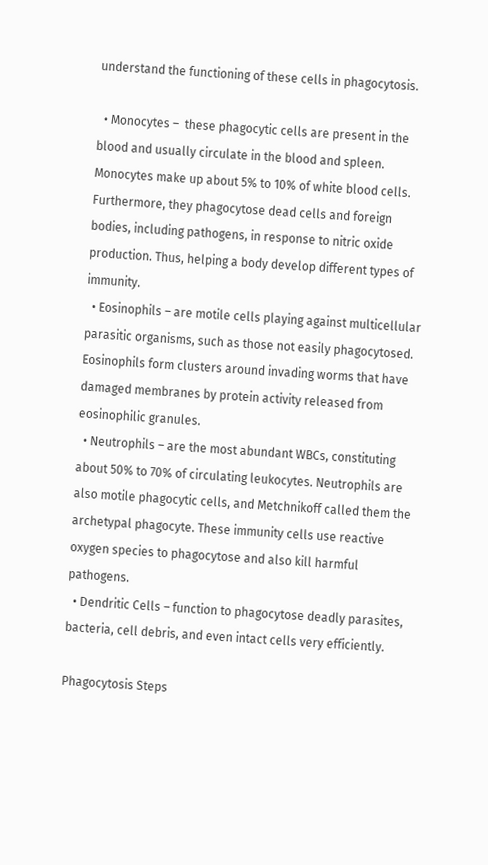understand the functioning of these cells in phagocytosis.

  • Monocytes –  these phagocytic cells are present in the blood and usually circulate in the blood and spleen. Monocytes make up about 5% to 10% of white blood cells. Furthermore, they phagocytose dead cells and foreign bodies, including pathogens, in response to nitric oxide production. Thus, helping a body develop different types of immunity.
  • Eosinophils – are motile cells playing against multicellular parasitic organisms, such as those not easily phagocytosed. Eosinophils form clusters around invading worms that have damaged membranes by protein activity released from eosinophilic granules.
  • Neutrophils – are the most abundant WBCs, constituting about 50% to 70% of circulating leukocytes. Neutrophils are also motile phagocytic cells, and Metchnikoff called them the archetypal phagocyte. These immunity cells use reactive oxygen species to phagocytose and also kill harmful pathogens.
  • Dendritic Cells – function to phagocytose deadly parasites, bacteria, cell debris, and even intact cells very efficiently.

Phagocytosis Steps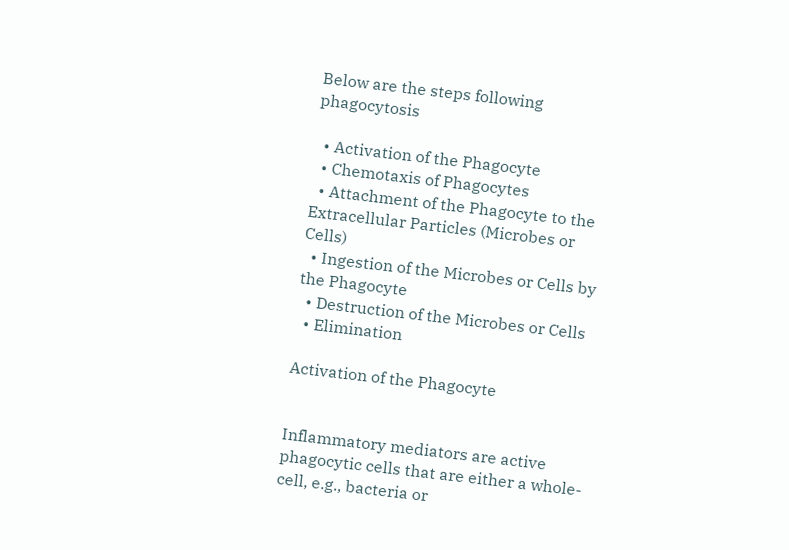Below are the steps following phagocytosis

  • Activation of the Phagocyte
  • Chemotaxis of Phagocytes
  • Attachment of the Phagocyte to the Extracellular Particles (Microbes or Cells)
  • Ingestion of the Microbes or Cells by the Phagocyte
  • Destruction of the Microbes or Cells
  • Elimination

Activation of the Phagocyte


Inflammatory mediators are active phagocytic cells that are either a whole-cell, e.g., bacteria or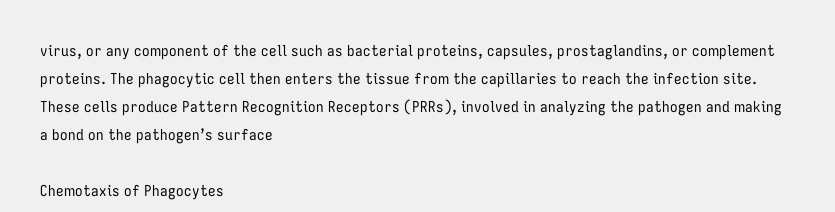virus, or any component of the cell such as bacterial proteins, capsules, prostaglandins, or complement proteins. The phagocytic cell then enters the tissue from the capillaries to reach the infection site. These cells produce Pattern Recognition Receptors (PRRs), involved in analyzing the pathogen and making a bond on the pathogen’s surface

Chemotaxis of Phagocytes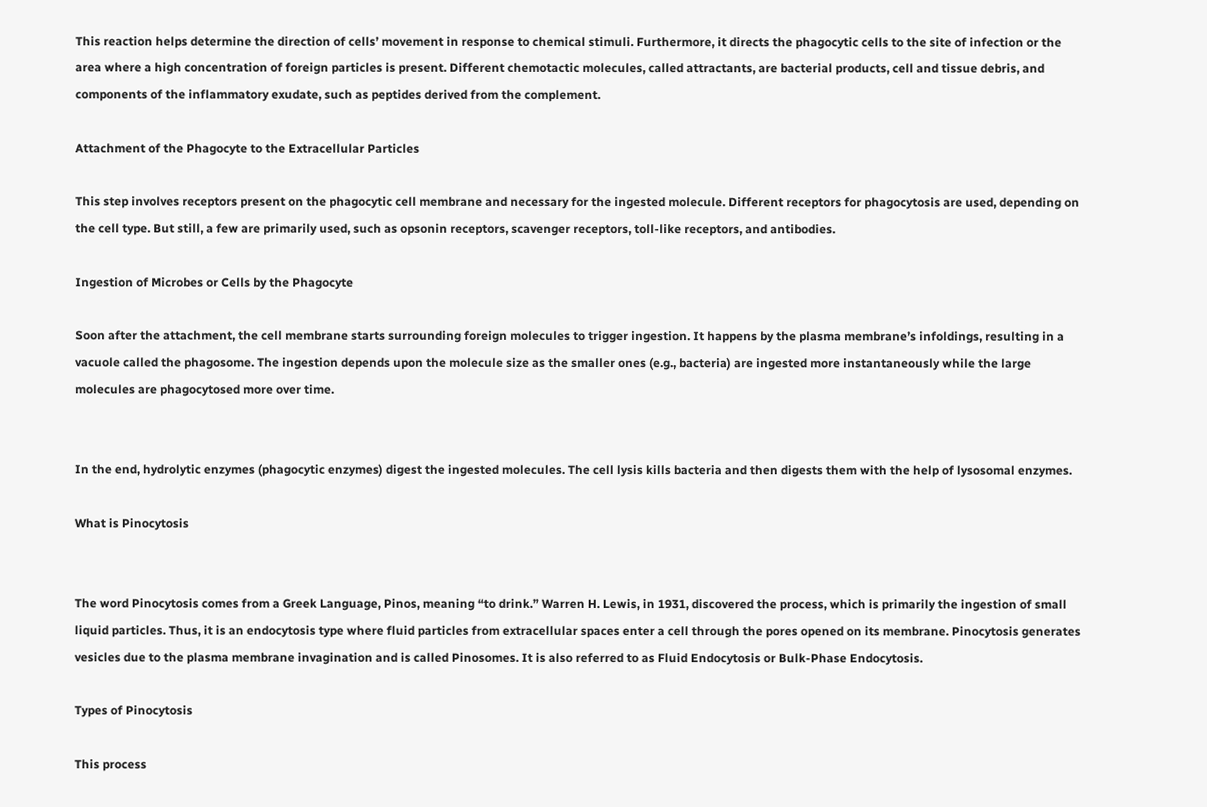This reaction helps determine the direction of cells’ movement in response to chemical stimuli. Furthermore, it directs the phagocytic cells to the site of infection or the area where a high concentration of foreign particles is present. Different chemotactic molecules, called attractants, are bacterial products, cell and tissue debris, and components of the inflammatory exudate, such as peptides derived from the complement.

Attachment of the Phagocyte to the Extracellular Particles

This step involves receptors present on the phagocytic cell membrane and necessary for the ingested molecule. Different receptors for phagocytosis are used, depending on the cell type. But still, a few are primarily used, such as opsonin receptors, scavenger receptors, toll-like receptors, and antibodies.

Ingestion of Microbes or Cells by the Phagocyte

Soon after the attachment, the cell membrane starts surrounding foreign molecules to trigger ingestion. It happens by the plasma membrane’s infoldings, resulting in a vacuole called the phagosome. The ingestion depends upon the molecule size as the smaller ones (e.g., bacteria) are ingested more instantaneously while the large molecules are phagocytosed more over time.


In the end, hydrolytic enzymes (phagocytic enzymes) digest the ingested molecules. The cell lysis kills bacteria and then digests them with the help of lysosomal enzymes.

What is Pinocytosis


The word Pinocytosis comes from a Greek Language, Pinos, meaning “to drink.” Warren H. Lewis, in 1931, discovered the process, which is primarily the ingestion of small liquid particles. Thus, it is an endocytosis type where fluid particles from extracellular spaces enter a cell through the pores opened on its membrane. Pinocytosis generates vesicles due to the plasma membrane invagination and is called Pinosomes. It is also referred to as Fluid Endocytosis or Bulk-Phase Endocytosis.

Types of Pinocytosis

This process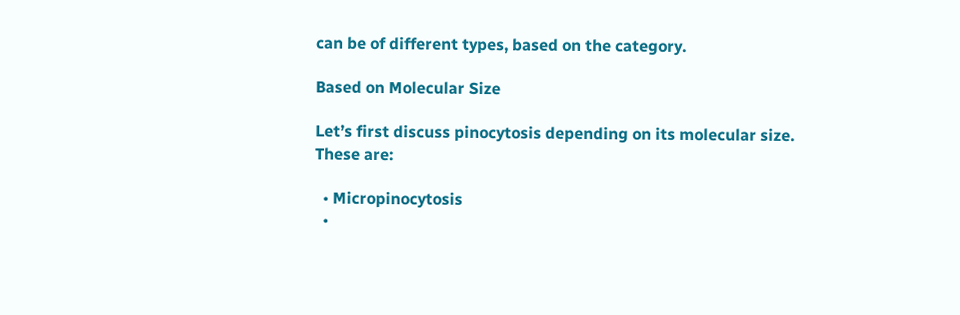can be of different types, based on the category.

Based on Molecular Size

Let’s first discuss pinocytosis depending on its molecular size. These are:

  • Micropinocytosis
  •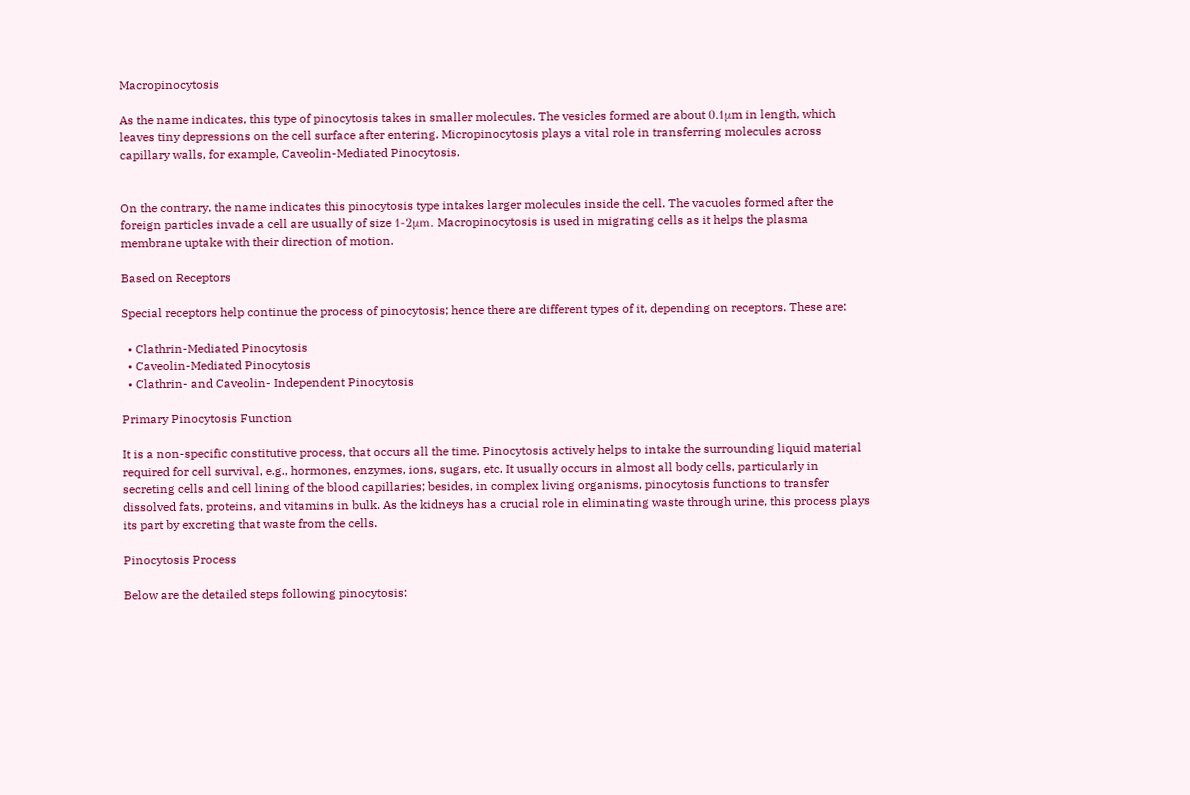Macropinocytosis

As the name indicates, this type of pinocytosis takes in smaller molecules. The vesicles formed are about 0.1μm in length, which leaves tiny depressions on the cell surface after entering. Micropinocytosis plays a vital role in transferring molecules across capillary walls, for example, Caveolin-Mediated Pinocytosis.


On the contrary, the name indicates this pinocytosis type intakes larger molecules inside the cell. The vacuoles formed after the foreign particles invade a cell are usually of size 1-2μm. Macropinocytosis is used in migrating cells as it helps the plasma membrane uptake with their direction of motion.

Based on Receptors

Special receptors help continue the process of pinocytosis; hence there are different types of it, depending on receptors. These are:

  • Clathrin-Mediated Pinocytosis
  • Caveolin-Mediated Pinocytosis
  • Clathrin- and Caveolin- Independent Pinocytosis

Primary Pinocytosis Function

It is a non-specific constitutive process, that occurs all the time. Pinocytosis actively helps to intake the surrounding liquid material required for cell survival, e.g., hormones, enzymes, ions, sugars, etc. It usually occurs in almost all body cells, particularly in secreting cells and cell lining of the blood capillaries; besides, in complex living organisms, pinocytosis functions to transfer dissolved fats, proteins, and vitamins in bulk. As the kidneys has a crucial role in eliminating waste through urine, this process plays its part by excreting that waste from the cells.

Pinocytosis Process

Below are the detailed steps following pinocytosis: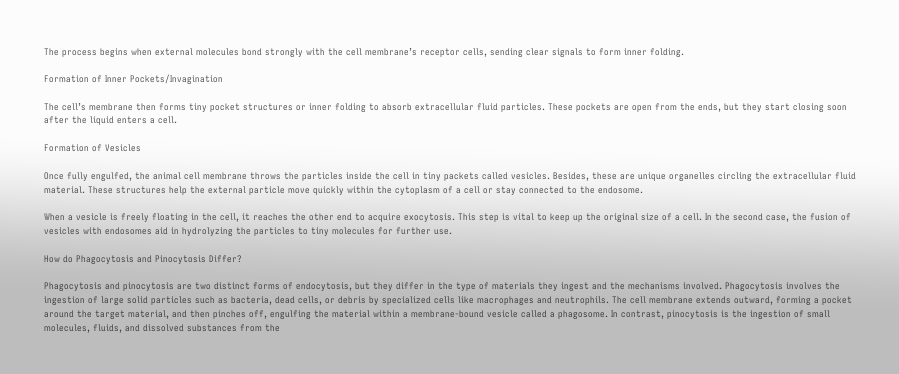The process begins when external molecules bond strongly with the cell membrane’s receptor cells, sending clear signals to form inner folding.

Formation of Inner Pockets/Invagination

The cell’s membrane then forms tiny pocket structures or inner folding to absorb extracellular fluid particles. These pockets are open from the ends, but they start closing soon after the liquid enters a cell.

Formation of Vesicles

Once fully engulfed, the animal cell membrane throws the particles inside the cell in tiny packets called vesicles. Besides, these are unique organelles circling the extracellular fluid material. These structures help the external particle move quickly within the cytoplasm of a cell or stay connected to the endosome.

When a vesicle is freely floating in the cell, it reaches the other end to acquire exocytosis. This step is vital to keep up the original size of a cell. In the second case, the fusion of vesicles with endosomes aid in hydrolyzing the particles to tiny molecules for further use.

How do Phagocytosis and Pinocytosis Differ?

Phagocytosis and pinocytosis are two distinct forms of endocytosis, but they differ in the type of materials they ingest and the mechanisms involved. Phagocytosis involves the ingestion of large solid particles such as bacteria, dead cells, or debris by specialized cells like macrophages and neutrophils. The cell membrane extends outward, forming a pocket around the target material, and then pinches off, engulfing the material within a membrane-bound vesicle called a phagosome. In contrast, pinocytosis is the ingestion of small molecules, fluids, and dissolved substances from the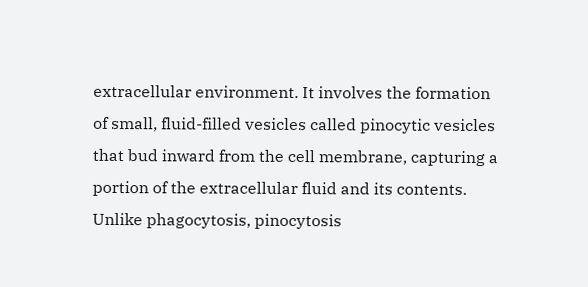extracellular environment. It involves the formation of small, fluid-filled vesicles called pinocytic vesicles that bud inward from the cell membrane, capturing a portion of the extracellular fluid and its contents. Unlike phagocytosis, pinocytosis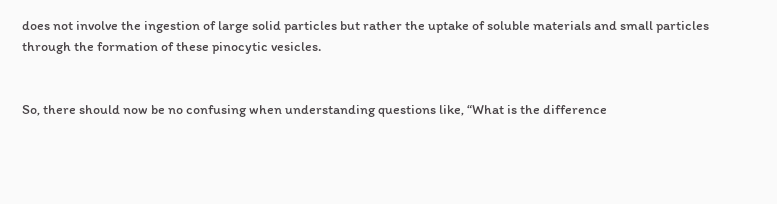does not involve the ingestion of large solid particles but rather the uptake of soluble materials and small particles through the formation of these pinocytic vesicles.


So, there should now be no confusing when understanding questions like, “What is the difference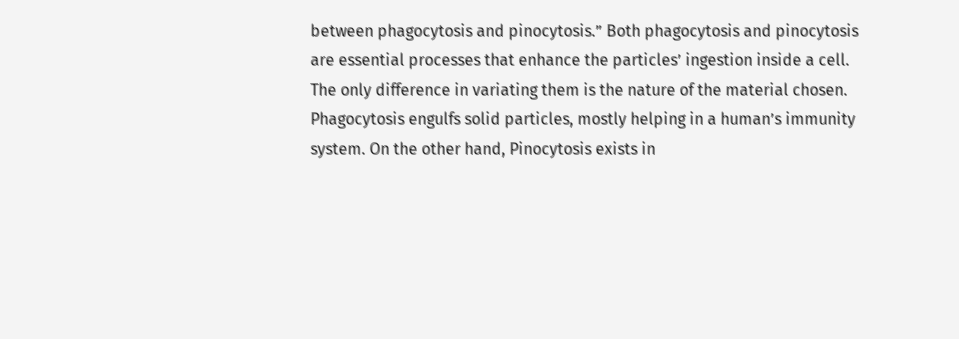between phagocytosis and pinocytosis.” Both phagocytosis and pinocytosis are essential processes that enhance the particles’ ingestion inside a cell. The only difference in variating them is the nature of the material chosen. Phagocytosis engulfs solid particles, mostly helping in a human’s immunity system. On the other hand, Pinocytosis exists in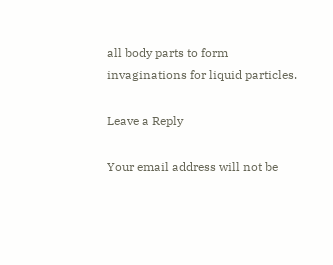all body parts to form invaginations for liquid particles.

Leave a Reply

Your email address will not be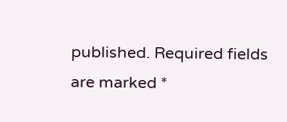published. Required fields are marked *